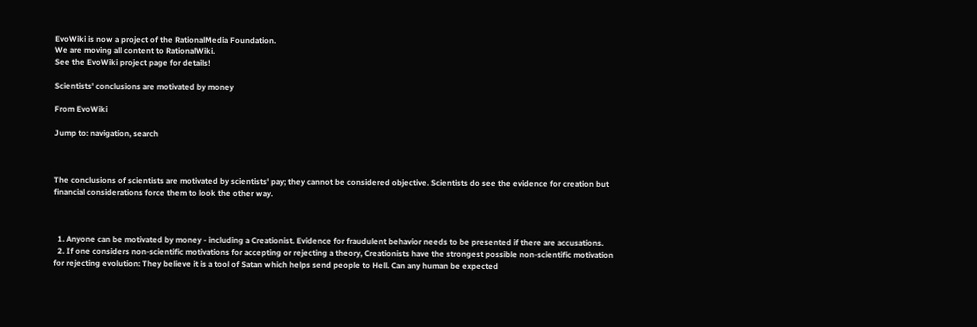EvoWiki is now a project of the RationalMedia Foundation.
We are moving all content to RationalWiki.
See the EvoWiki project page for details!

Scientists' conclusions are motivated by money

From EvoWiki

Jump to: navigation, search



The conclusions of scientists are motivated by scientists' pay; they cannot be considered objective. Scientists do see the evidence for creation but financial considerations force them to look the other way.



  1. Anyone can be motivated by money - including a Creationist. Evidence for fraudulent behavior needs to be presented if there are accusations.
  2. If one considers non-scientific motivations for accepting or rejecting a theory, Creationists have the strongest possible non-scientific motivation for rejecting evolution: They believe it is a tool of Satan which helps send people to Hell. Can any human be expected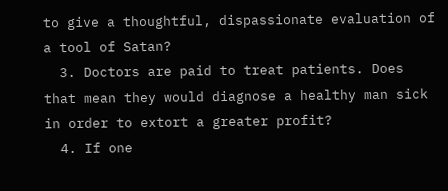to give a thoughtful, dispassionate evaluation of a tool of Satan?
  3. Doctors are paid to treat patients. Does that mean they would diagnose a healthy man sick in order to extort a greater profit?
  4. If one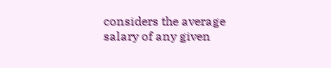considers the average salary of any given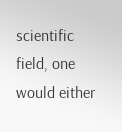scientific field, one would either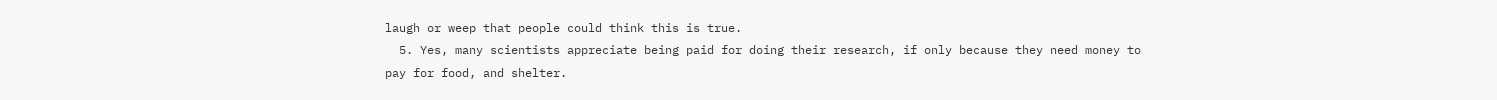laugh or weep that people could think this is true.
  5. Yes, many scientists appreciate being paid for doing their research, if only because they need money to pay for food, and shelter.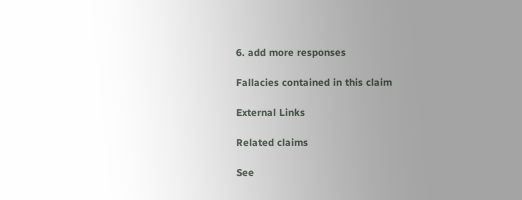6. add more responses

Fallacies contained in this claim

External Links

Related claims

See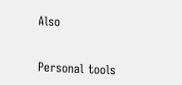Also


Personal tools